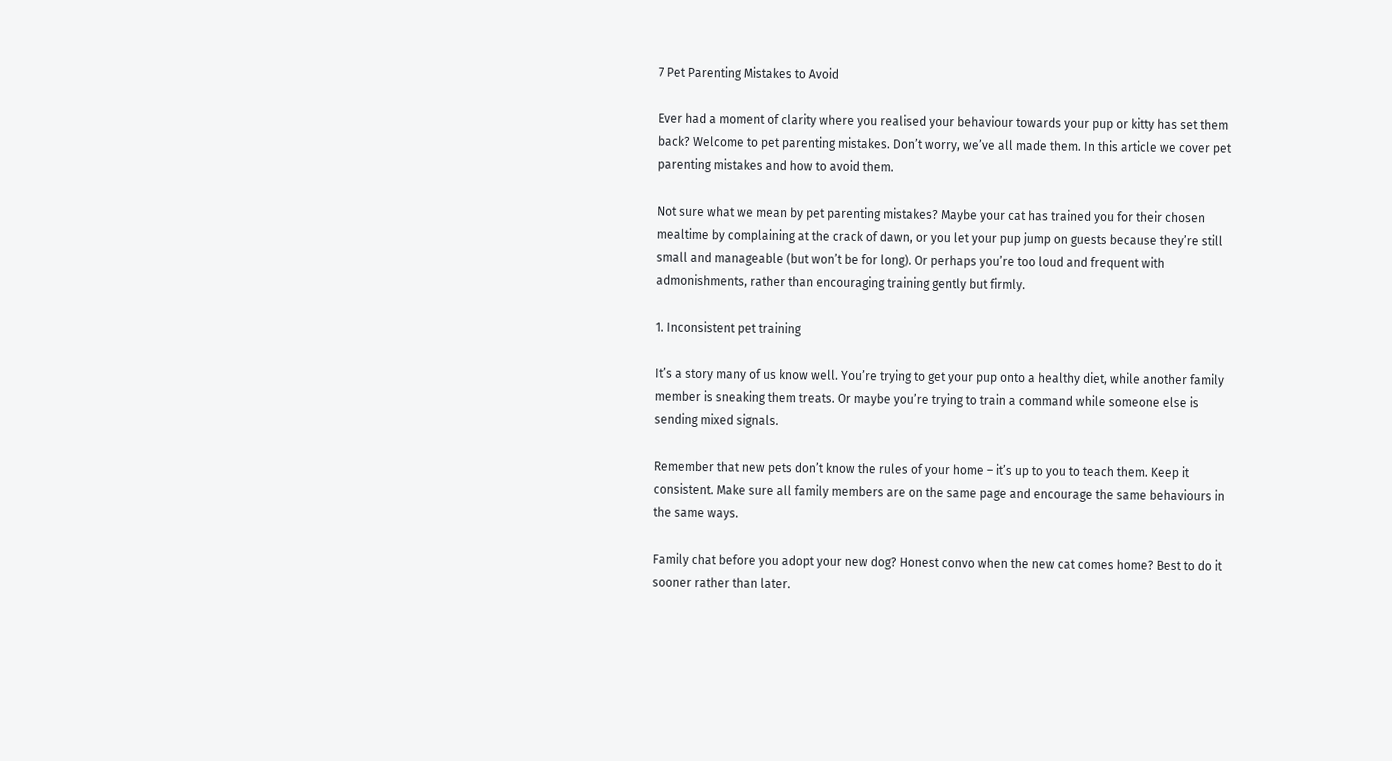7 Pet Parenting Mistakes to Avoid

Ever had a moment of clarity where you realised your behaviour towards your pup or kitty has set them back? Welcome to pet parenting mistakes. Don’t worry, we’ve all made them. In this article we cover pet parenting mistakes and how to avoid them.

Not sure what we mean by pet parenting mistakes? Maybe your cat has trained you for their chosen mealtime by complaining at the crack of dawn, or you let your pup jump on guests because they’re still small and manageable (but won’t be for long). Or perhaps you’re too loud and frequent with admonishments, rather than encouraging training gently but firmly.

1. Inconsistent pet training

It’s a story many of us know well. You’re trying to get your pup onto a healthy diet, while another family member is sneaking them treats. Or maybe you’re trying to train a command while someone else is sending mixed signals.

Remember that new pets don’t know the rules of your home – it’s up to you to teach them. Keep it consistent. Make sure all family members are on the same page and encourage the same behaviours in the same ways.

Family chat before you adopt your new dog? Honest convo when the new cat comes home? Best to do it sooner rather than later.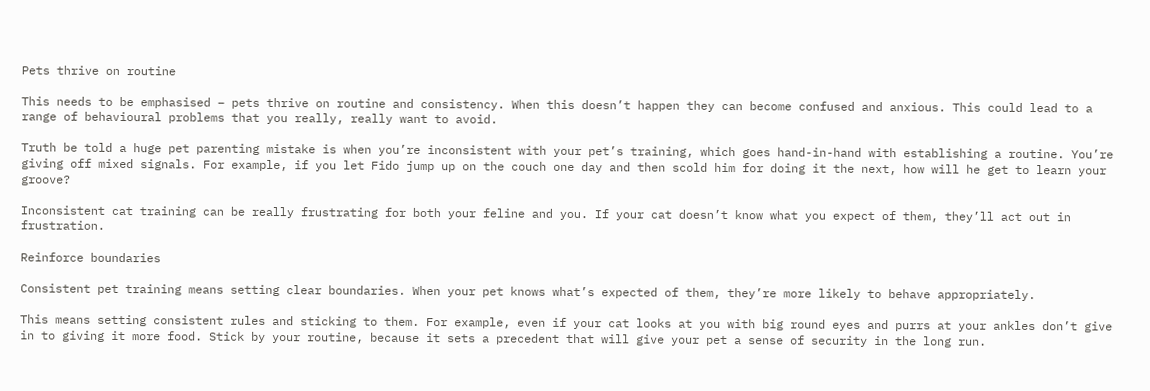Pets thrive on routine

This needs to be emphasised – pets thrive on routine and consistency. When this doesn’t happen they can become confused and anxious. This could lead to a range of behavioural problems that you really, really want to avoid.

Truth be told a huge pet parenting mistake is when you’re inconsistent with your pet’s training, which goes hand-in-hand with establishing a routine. You’re giving off mixed signals. For example, if you let Fido jump up on the couch one day and then scold him for doing it the next, how will he get to learn your groove?

Inconsistent cat training can be really frustrating for both your feline and you. If your cat doesn’t know what you expect of them, they’ll act out in frustration.

Reinforce boundaries

Consistent pet training means setting clear boundaries. When your pet knows what’s expected of them, they’re more likely to behave appropriately.

This means setting consistent rules and sticking to them. For example, even if your cat looks at you with big round eyes and purrs at your ankles don’t give in to giving it more food. Stick by your routine, because it sets a precedent that will give your pet a sense of security in the long run.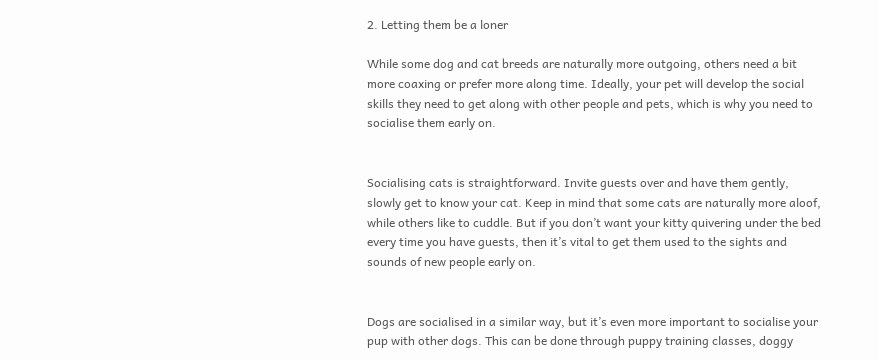2. Letting them be a loner

While some dog and cat breeds are naturally more outgoing, others need a bit more coaxing or prefer more along time. Ideally, your pet will develop the social skills they need to get along with other people and pets, which is why you need to socialise them early on.


Socialising cats is straightforward. Invite guests over and have them gently, slowly get to know your cat. Keep in mind that some cats are naturally more aloof, while others like to cuddle. But if you don’t want your kitty quivering under the bed every time you have guests, then it’s vital to get them used to the sights and sounds of new people early on.


Dogs are socialised in a similar way, but it’s even more important to socialise your pup with other dogs. This can be done through puppy training classes, doggy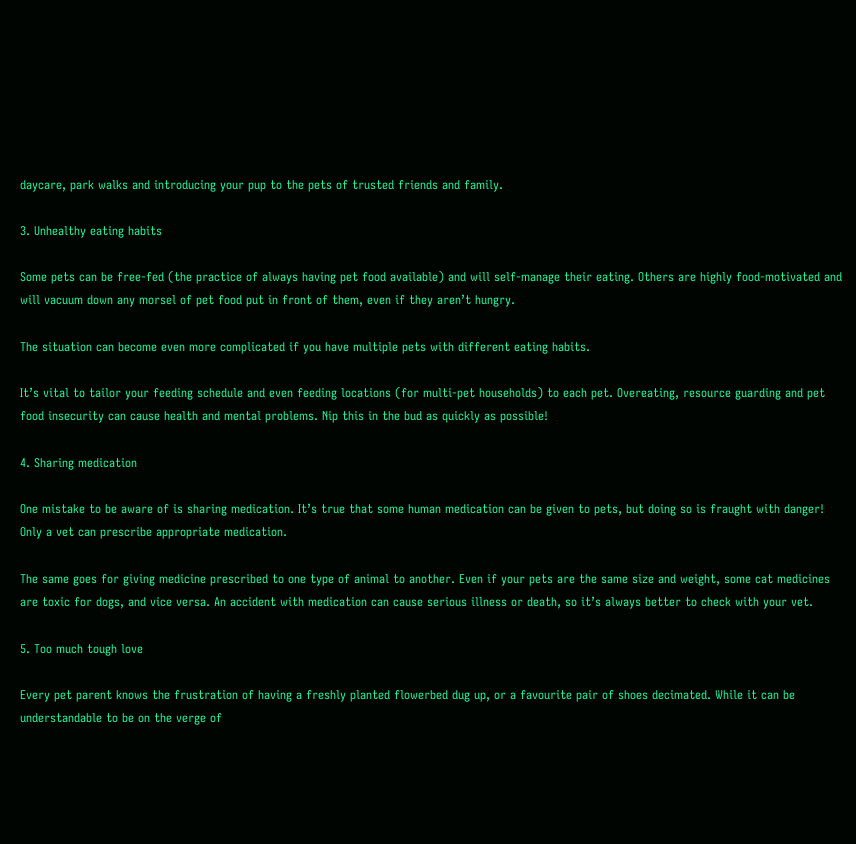daycare, park walks and introducing your pup to the pets of trusted friends and family.

3. Unhealthy eating habits

Some pets can be free-fed (the practice of always having pet food available) and will self-manage their eating. Others are highly food-motivated and will vacuum down any morsel of pet food put in front of them, even if they aren’t hungry.

The situation can become even more complicated if you have multiple pets with different eating habits.

It’s vital to tailor your feeding schedule and even feeding locations (for multi-pet households) to each pet. Overeating, resource guarding and pet food insecurity can cause health and mental problems. Nip this in the bud as quickly as possible!

4. Sharing medication

One mistake to be aware of is sharing medication. It’s true that some human medication can be given to pets, but doing so is fraught with danger! Only a vet can prescribe appropriate medication.

The same goes for giving medicine prescribed to one type of animal to another. Even if your pets are the same size and weight, some cat medicines are toxic for dogs, and vice versa. An accident with medication can cause serious illness or death, so it’s always better to check with your vet.

5. Too much tough love

Every pet parent knows the frustration of having a freshly planted flowerbed dug up, or a favourite pair of shoes decimated. While it can be understandable to be on the verge of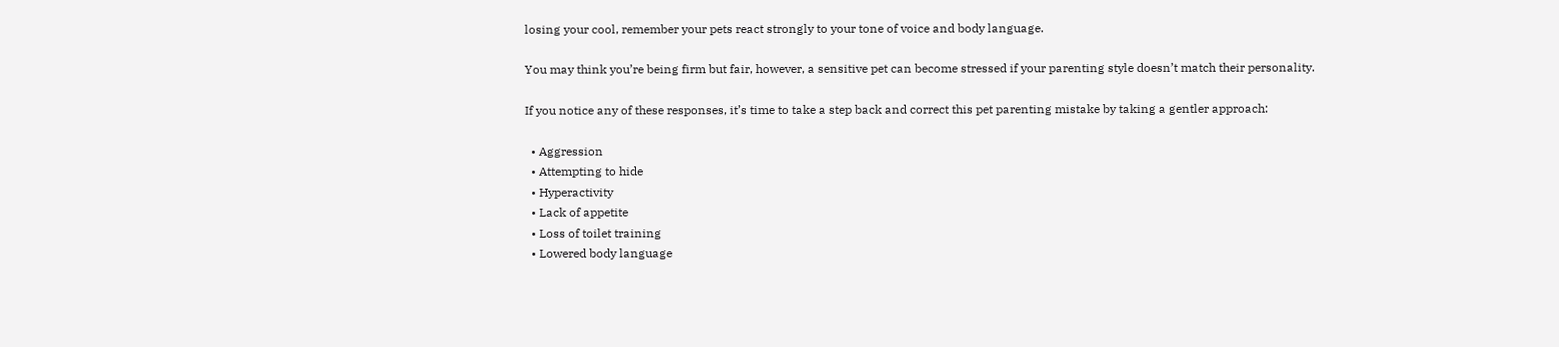losing your cool, remember your pets react strongly to your tone of voice and body language.

You may think you’re being firm but fair, however, a sensitive pet can become stressed if your parenting style doesn’t match their personality.

If you notice any of these responses, it’s time to take a step back and correct this pet parenting mistake by taking a gentler approach:

  • Aggression
  • Attempting to hide
  • Hyperactivity
  • Lack of appetite
  • Loss of toilet training
  • Lowered body language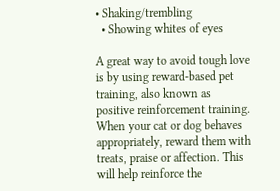• Shaking/trembling
  • Showing whites of eyes

A great way to avoid tough love is by using reward-based pet training, also known as positive reinforcement training. When your cat or dog behaves appropriately, reward them with treats, praise or affection. This will help reinforce the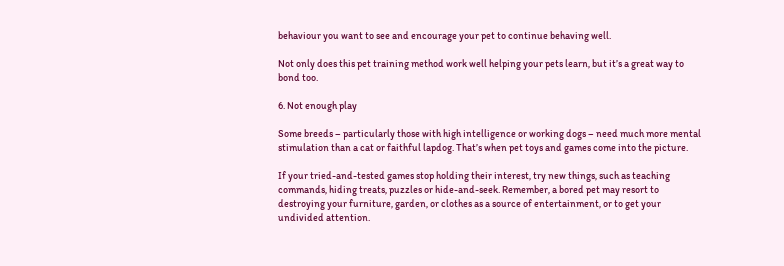behaviour you want to see and encourage your pet to continue behaving well.

Not only does this pet training method work well helping your pets learn, but it’s a great way to bond too.

6. Not enough play

Some breeds – particularly those with high intelligence or working dogs – need much more mental stimulation than a cat or faithful lapdog. That’s when pet toys and games come into the picture.

If your tried-and-tested games stop holding their interest, try new things, such as teaching commands, hiding treats, puzzles or hide-and-seek. Remember, a bored pet may resort to destroying your furniture, garden, or clothes as a source of entertainment, or to get your undivided attention.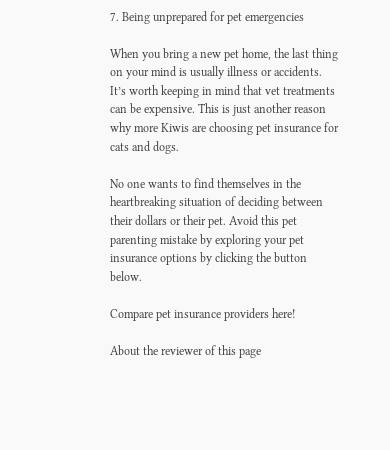7. Being unprepared for pet emergencies

When you bring a new pet home, the last thing on your mind is usually illness or accidents. It’s worth keeping in mind that vet treatments can be expensive. This is just another reason why more Kiwis are choosing pet insurance for cats and dogs.

No one wants to find themselves in the heartbreaking situation of deciding between their dollars or their pet. Avoid this pet parenting mistake by exploring your pet insurance options by clicking the button below.

Compare pet insurance providers here!

About the reviewer of this page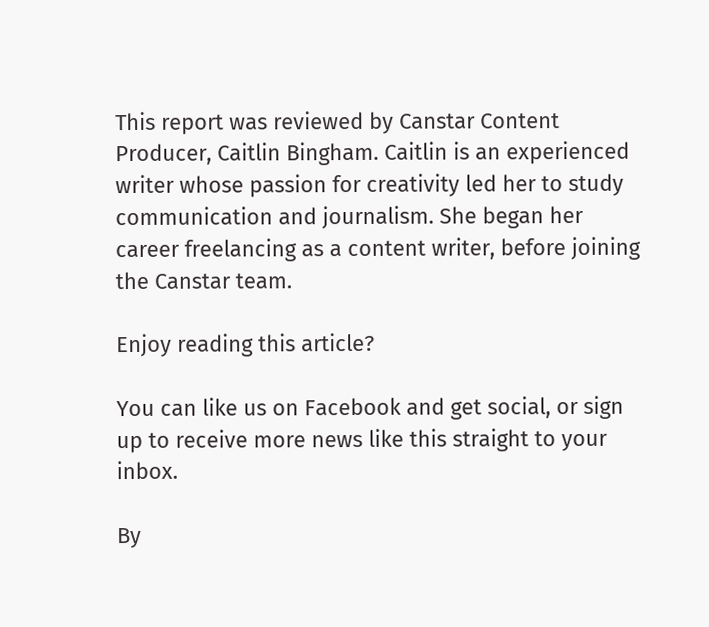This report was reviewed by Canstar Content Producer, Caitlin Bingham. Caitlin is an experienced writer whose passion for creativity led her to study communication and journalism. She began her career freelancing as a content writer, before joining the Canstar team.

Enjoy reading this article?

You can like us on Facebook and get social, or sign up to receive more news like this straight to your inbox.

By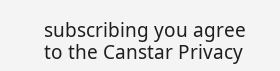subscribing you agree to the Canstar Privacy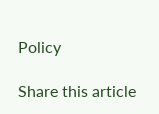Policy

Share this article